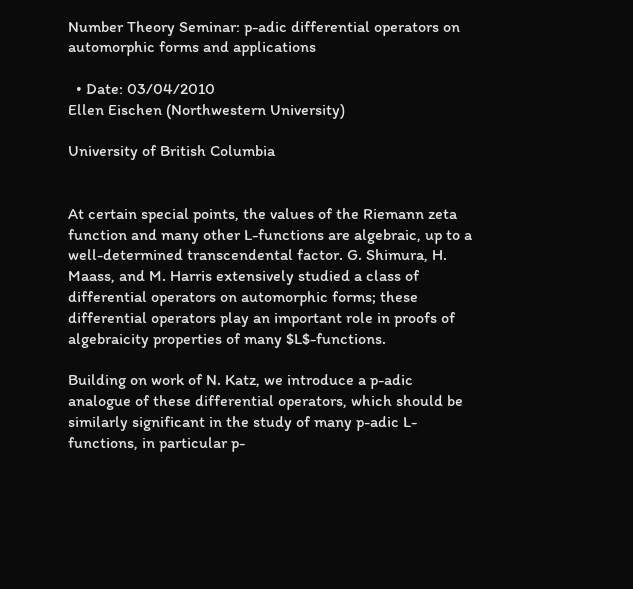Number Theory Seminar: p-adic differential operators on automorphic forms and applications

  • Date: 03/04/2010
Ellen Eischen (Northwestern University)

University of British Columbia


At certain special points, the values of the Riemann zeta function and many other L-functions are algebraic, up to a well-determined transcendental factor. G. Shimura, H. Maass, and M. Harris extensively studied a class of differential operators on automorphic forms; these differential operators play an important role in proofs of algebraicity properties of many $L$-functions.

Building on work of N. Katz, we introduce a p-adic analogue of these differential operators, which should be similarly significant in the study of many p-adic L-functions, in particular p-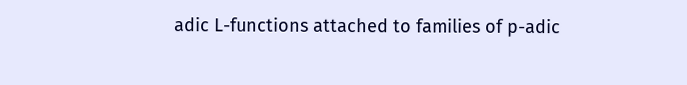adic L-functions attached to families of p-adic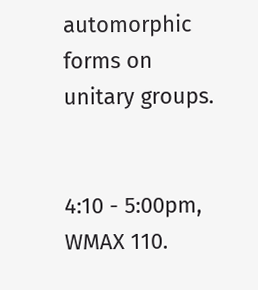automorphic forms on unitary groups.


4:10 - 5:00pm, WMAX 110.